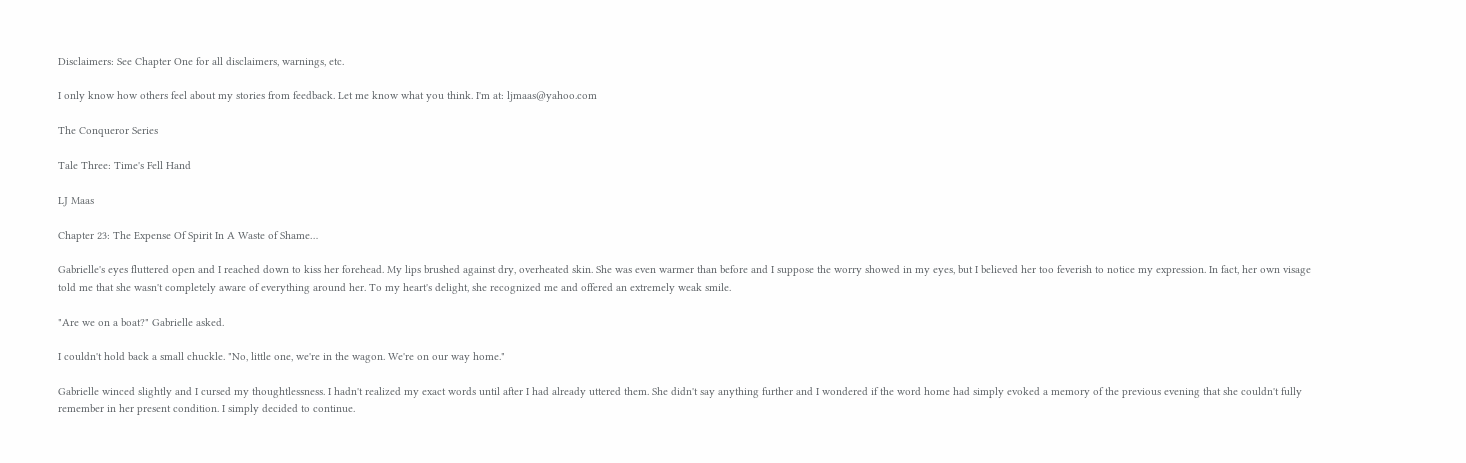Disclaimers: See Chapter One for all disclaimers, warnings, etc.

I only know how others feel about my stories from feedback. Let me know what you think. I'm at: ljmaas@yahoo.com

The Conqueror Series

Tale Three: Time's Fell Hand

LJ Maas

Chapter 23: The Expense Of Spirit In A Waste of Shame…

Gabrielle's eyes fluttered open and I reached down to kiss her forehead. My lips brushed against dry, overheated skin. She was even warmer than before and I suppose the worry showed in my eyes, but I believed her too feverish to notice my expression. In fact, her own visage told me that she wasn't completely aware of everything around her. To my heart's delight, she recognized me and offered an extremely weak smile.

"Are we on a boat?" Gabrielle asked.

I couldn't hold back a small chuckle. "No, little one, we're in the wagon. We're on our way home."

Gabrielle winced slightly and I cursed my thoughtlessness. I hadn't realized my exact words until after I had already uttered them. She didn't say anything further and I wondered if the word home had simply evoked a memory of the previous evening that she couldn't fully remember in her present condition. I simply decided to continue.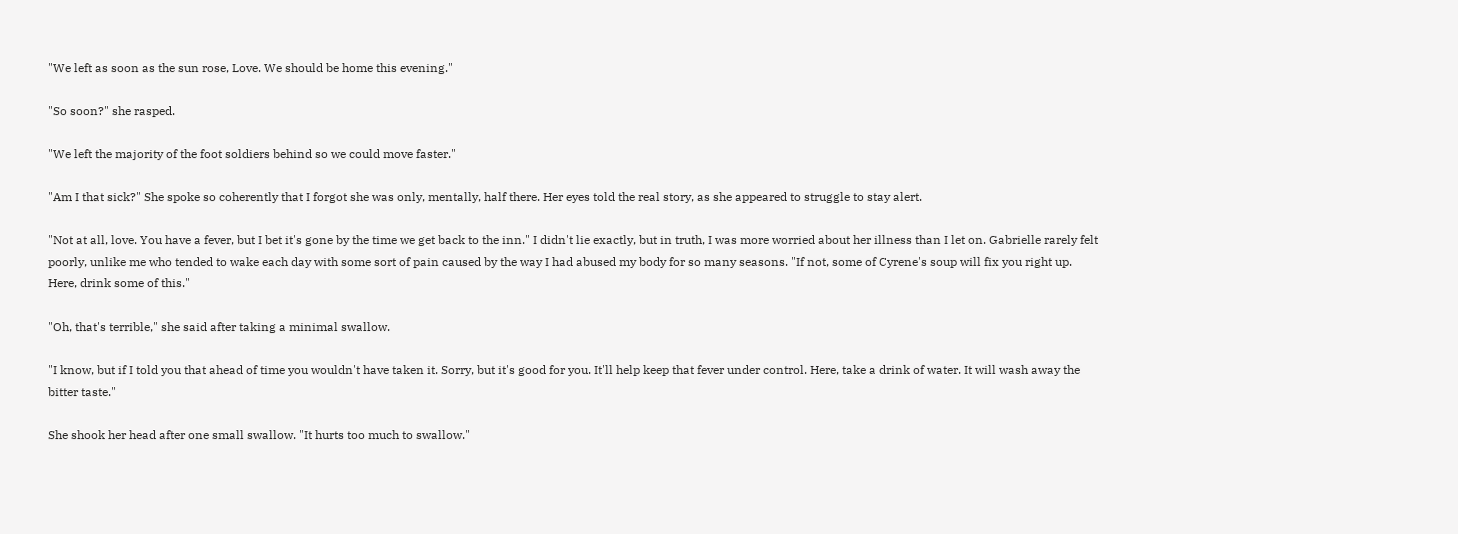"We left as soon as the sun rose, Love. We should be home this evening."

"So soon?" she rasped.

"We left the majority of the foot soldiers behind so we could move faster."

"Am I that sick?" She spoke so coherently that I forgot she was only, mentally, half there. Her eyes told the real story, as she appeared to struggle to stay alert.

"Not at all, love. You have a fever, but I bet it's gone by the time we get back to the inn." I didn't lie exactly, but in truth, I was more worried about her illness than I let on. Gabrielle rarely felt poorly, unlike me who tended to wake each day with some sort of pain caused by the way I had abused my body for so many seasons. "If not, some of Cyrene's soup will fix you right up. Here, drink some of this."

"Oh, that's terrible," she said after taking a minimal swallow.

"I know, but if I told you that ahead of time you wouldn't have taken it. Sorry, but it's good for you. It'll help keep that fever under control. Here, take a drink of water. It will wash away the bitter taste."

She shook her head after one small swallow. "It hurts too much to swallow."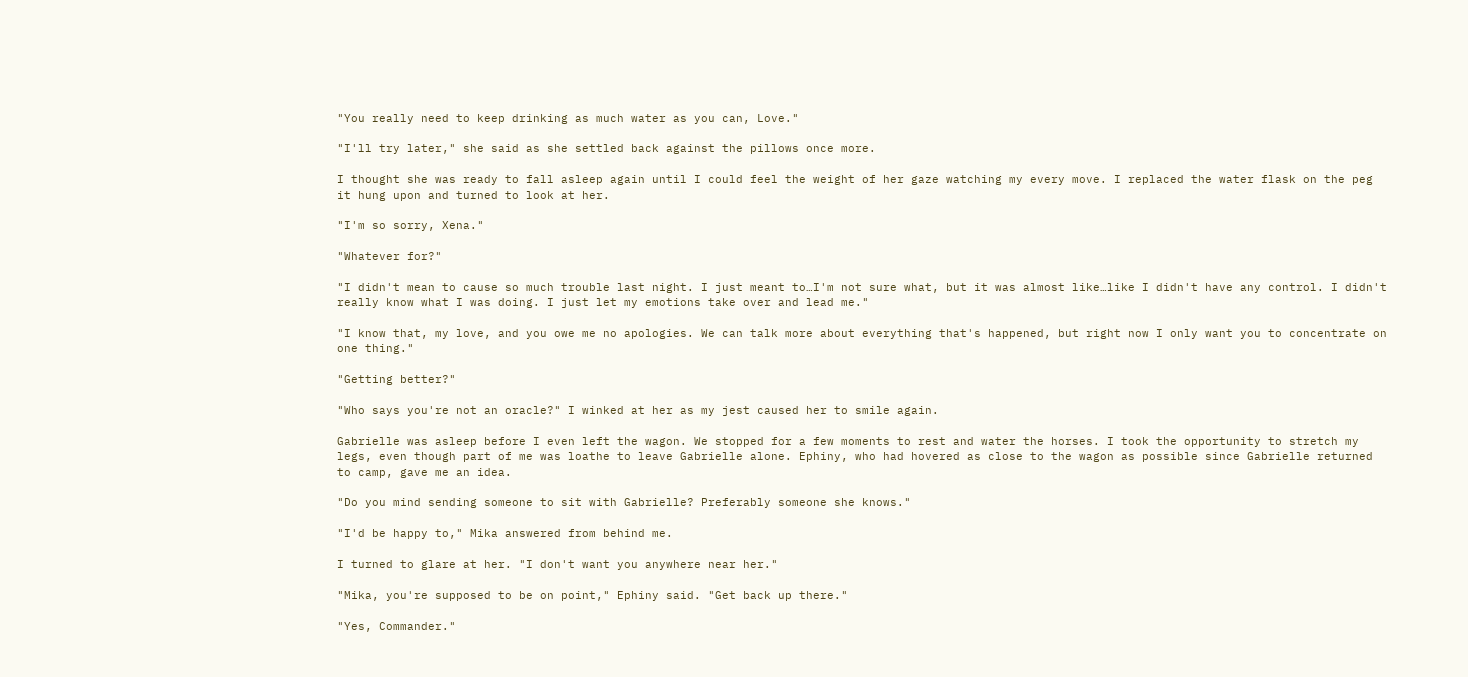"You really need to keep drinking as much water as you can, Love."

"I'll try later," she said as she settled back against the pillows once more.

I thought she was ready to fall asleep again until I could feel the weight of her gaze watching my every move. I replaced the water flask on the peg it hung upon and turned to look at her.

"I'm so sorry, Xena."

"Whatever for?"

"I didn't mean to cause so much trouble last night. I just meant to…I'm not sure what, but it was almost like…like I didn't have any control. I didn't really know what I was doing. I just let my emotions take over and lead me."

"I know that, my love, and you owe me no apologies. We can talk more about everything that's happened, but right now I only want you to concentrate on one thing."

"Getting better?"

"Who says you're not an oracle?" I winked at her as my jest caused her to smile again.

Gabrielle was asleep before I even left the wagon. We stopped for a few moments to rest and water the horses. I took the opportunity to stretch my legs, even though part of me was loathe to leave Gabrielle alone. Ephiny, who had hovered as close to the wagon as possible since Gabrielle returned to camp, gave me an idea.

"Do you mind sending someone to sit with Gabrielle? Preferably someone she knows."

"I'd be happy to," Mika answered from behind me.

I turned to glare at her. "I don't want you anywhere near her."

"Mika, you're supposed to be on point," Ephiny said. "Get back up there."

"Yes, Commander."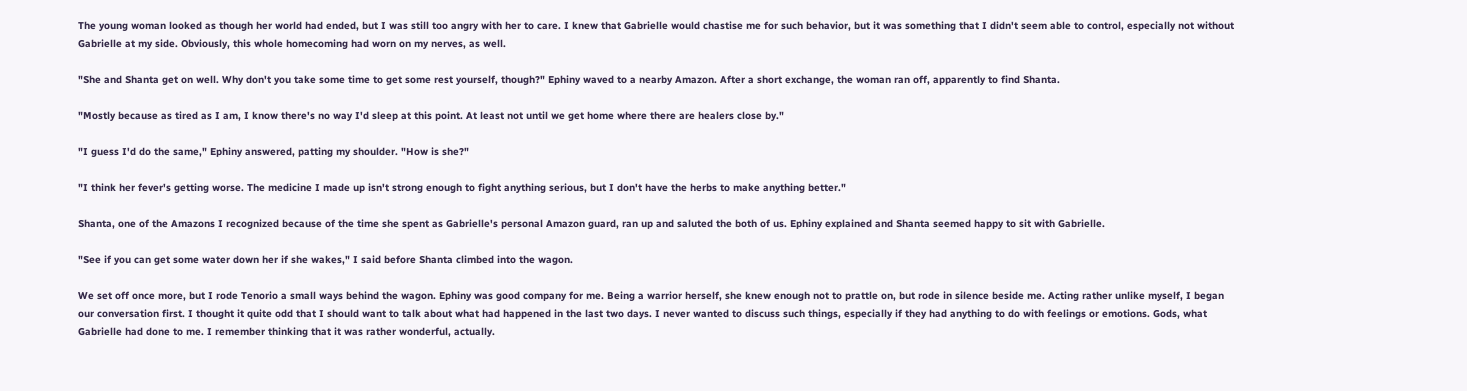The young woman looked as though her world had ended, but I was still too angry with her to care. I knew that Gabrielle would chastise me for such behavior, but it was something that I didn't seem able to control, especially not without Gabrielle at my side. Obviously, this whole homecoming had worn on my nerves, as well.

"She and Shanta get on well. Why don't you take some time to get some rest yourself, though?" Ephiny waved to a nearby Amazon. After a short exchange, the woman ran off, apparently to find Shanta.

"Mostly because as tired as I am, I know there's no way I'd sleep at this point. At least not until we get home where there are healers close by."

"I guess I'd do the same," Ephiny answered, patting my shoulder. "How is she?"

"I think her fever's getting worse. The medicine I made up isn't strong enough to fight anything serious, but I don't have the herbs to make anything better."

Shanta, one of the Amazons I recognized because of the time she spent as Gabrielle's personal Amazon guard, ran up and saluted the both of us. Ephiny explained and Shanta seemed happy to sit with Gabrielle.

"See if you can get some water down her if she wakes," I said before Shanta climbed into the wagon.

We set off once more, but I rode Tenorio a small ways behind the wagon. Ephiny was good company for me. Being a warrior herself, she knew enough not to prattle on, but rode in silence beside me. Acting rather unlike myself, I began our conversation first. I thought it quite odd that I should want to talk about what had happened in the last two days. I never wanted to discuss such things, especially if they had anything to do with feelings or emotions. Gods, what Gabrielle had done to me. I remember thinking that it was rather wonderful, actually.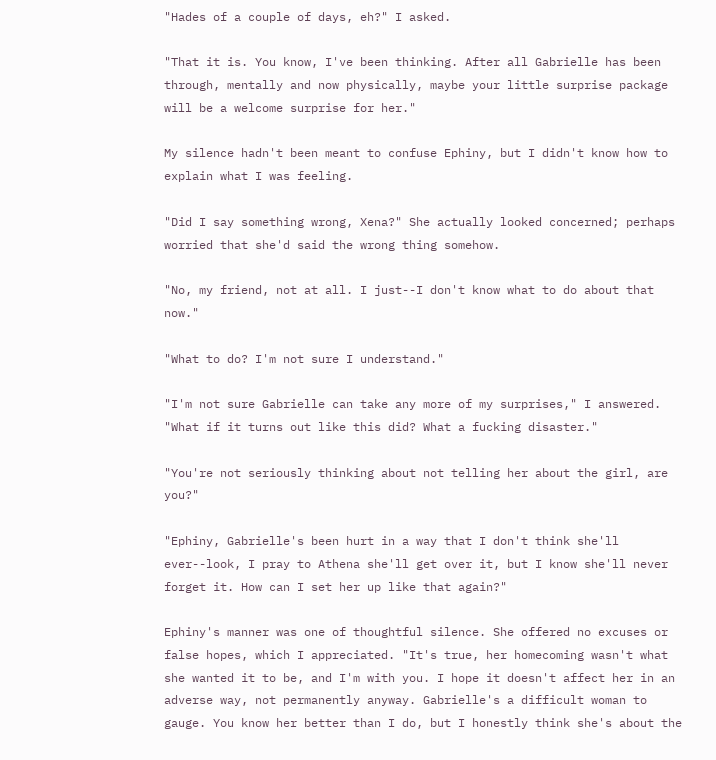"Hades of a couple of days, eh?" I asked.

"That it is. You know, I've been thinking. After all Gabrielle has been through, mentally and now physically, maybe your little surprise package will be a welcome surprise for her."

My silence hadn't been meant to confuse Ephiny, but I didn't know how to explain what I was feeling.

"Did I say something wrong, Xena?" She actually looked concerned; perhaps worried that she'd said the wrong thing somehow.

"No, my friend, not at all. I just--I don't know what to do about that now."

"What to do? I'm not sure I understand."

"I'm not sure Gabrielle can take any more of my surprises," I answered. "What if it turns out like this did? What a fucking disaster."

"You're not seriously thinking about not telling her about the girl, are you?"

"Ephiny, Gabrielle's been hurt in a way that I don't think she'll ever--look, I pray to Athena she'll get over it, but I know she'll never forget it. How can I set her up like that again?"

Ephiny's manner was one of thoughtful silence. She offered no excuses or false hopes, which I appreciated. "It's true, her homecoming wasn't what she wanted it to be, and I'm with you. I hope it doesn't affect her in an adverse way, not permanently anyway. Gabrielle's a difficult woman to gauge. You know her better than I do, but I honestly think she's about the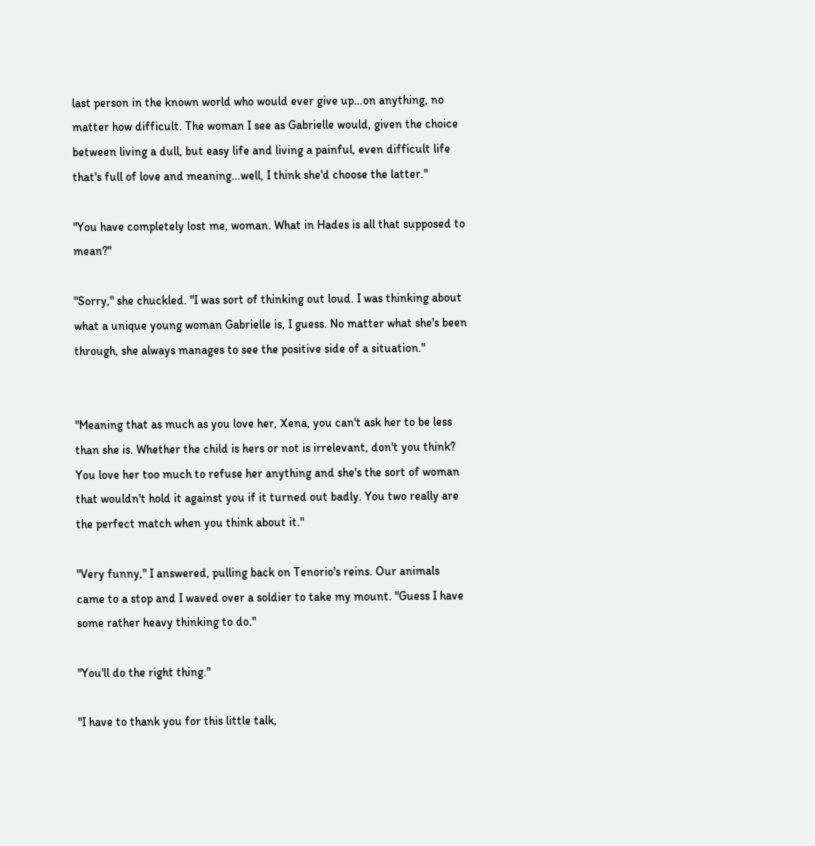last person in the known world who would ever give up…on anything, no matter how difficult. The woman I see as Gabrielle would, given the choice between living a dull, but easy life and living a painful, even difficult life that's full of love and meaning…well, I think she'd choose the latter."

"You have completely lost me, woman. What in Hades is all that supposed to mean?"

"Sorry," she chuckled. "I was sort of thinking out loud. I was thinking about what a unique young woman Gabrielle is, I guess. No matter what she's been through, she always manages to see the positive side of a situation."


"Meaning that as much as you love her, Xena, you can't ask her to be less than she is. Whether the child is hers or not is irrelevant, don't you think? You love her too much to refuse her anything and she's the sort of woman that wouldn't hold it against you if it turned out badly. You two really are the perfect match when you think about it."

"Very funny," I answered, pulling back on Tenorio's reins. Our animals came to a stop and I waved over a soldier to take my mount. "Guess I have some rather heavy thinking to do."

"You'll do the right thing."

"I have to thank you for this little talk,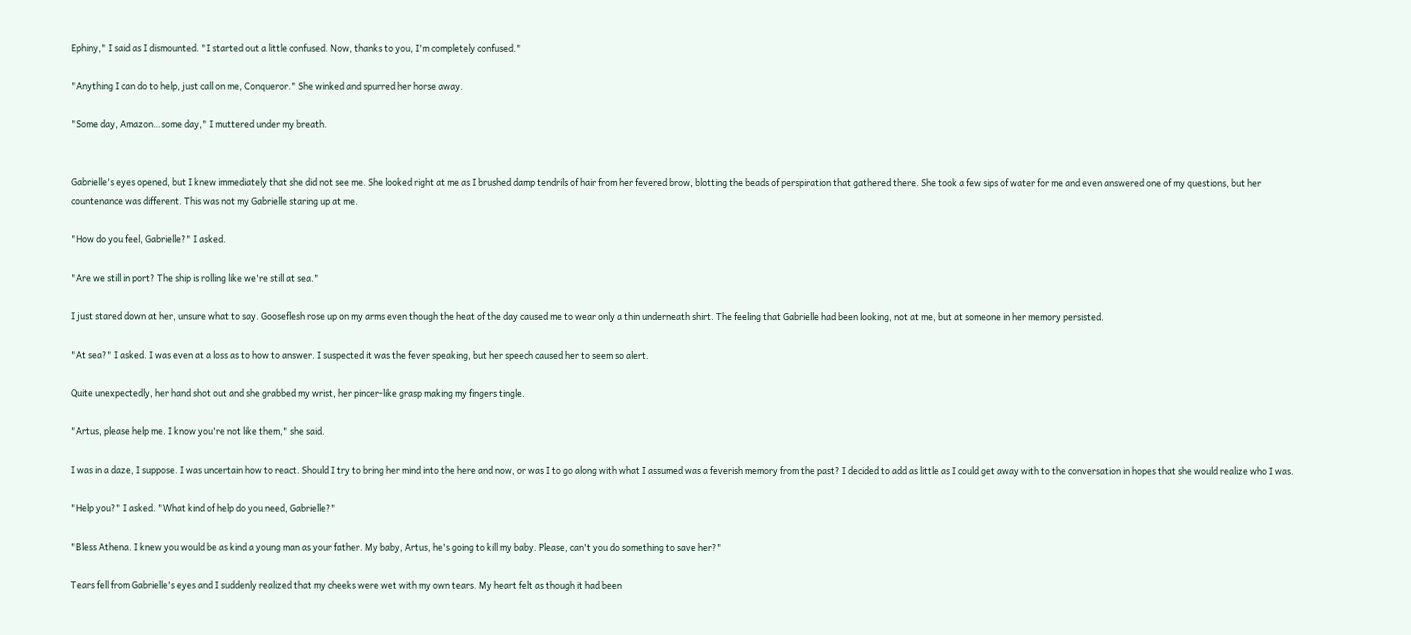Ephiny," I said as I dismounted. "I started out a little confused. Now, thanks to you, I'm completely confused."

"Anything I can do to help, just call on me, Conqueror." She winked and spurred her horse away.

"Some day, Amazon…some day," I muttered under my breath.


Gabrielle's eyes opened, but I knew immediately that she did not see me. She looked right at me as I brushed damp tendrils of hair from her fevered brow, blotting the beads of perspiration that gathered there. She took a few sips of water for me and even answered one of my questions, but her countenance was different. This was not my Gabrielle staring up at me.

"How do you feel, Gabrielle?" I asked.

"Are we still in port? The ship is rolling like we're still at sea."

I just stared down at her, unsure what to say. Gooseflesh rose up on my arms even though the heat of the day caused me to wear only a thin underneath shirt. The feeling that Gabrielle had been looking, not at me, but at someone in her memory persisted.

"At sea?" I asked. I was even at a loss as to how to answer. I suspected it was the fever speaking, but her speech caused her to seem so alert.

Quite unexpectedly, her hand shot out and she grabbed my wrist, her pincer-like grasp making my fingers tingle.

"Artus, please help me. I know you're not like them," she said.

I was in a daze, I suppose. I was uncertain how to react. Should I try to bring her mind into the here and now, or was I to go along with what I assumed was a feverish memory from the past? I decided to add as little as I could get away with to the conversation in hopes that she would realize who I was.

"Help you?" I asked. "What kind of help do you need, Gabrielle?"

"Bless Athena. I knew you would be as kind a young man as your father. My baby, Artus, he's going to kill my baby. Please, can't you do something to save her?"

Tears fell from Gabrielle's eyes and I suddenly realized that my cheeks were wet with my own tears. My heart felt as though it had been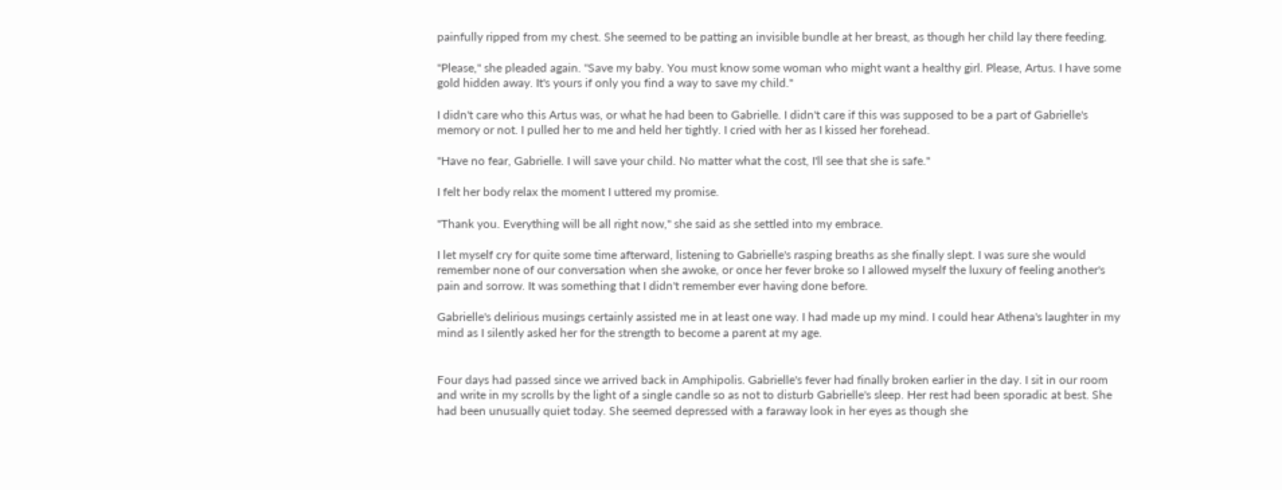painfully ripped from my chest. She seemed to be patting an invisible bundle at her breast, as though her child lay there feeding.

"Please," she pleaded again. "Save my baby. You must know some woman who might want a healthy girl. Please, Artus. I have some gold hidden away. It's yours if only you find a way to save my child."

I didn't care who this Artus was, or what he had been to Gabrielle. I didn't care if this was supposed to be a part of Gabrielle's memory or not. I pulled her to me and held her tightly. I cried with her as I kissed her forehead.

"Have no fear, Gabrielle. I will save your child. No matter what the cost, I'll see that she is safe."

I felt her body relax the moment I uttered my promise.

"Thank you. Everything will be all right now," she said as she settled into my embrace.

I let myself cry for quite some time afterward, listening to Gabrielle's rasping breaths as she finally slept. I was sure she would remember none of our conversation when she awoke, or once her fever broke so I allowed myself the luxury of feeling another's pain and sorrow. It was something that I didn't remember ever having done before.

Gabrielle's delirious musings certainly assisted me in at least one way. I had made up my mind. I could hear Athena's laughter in my mind as I silently asked her for the strength to become a parent at my age.


Four days had passed since we arrived back in Amphipolis. Gabrielle's fever had finally broken earlier in the day. I sit in our room and write in my scrolls by the light of a single candle so as not to disturb Gabrielle's sleep. Her rest had been sporadic at best. She had been unusually quiet today. She seemed depressed with a faraway look in her eyes as though she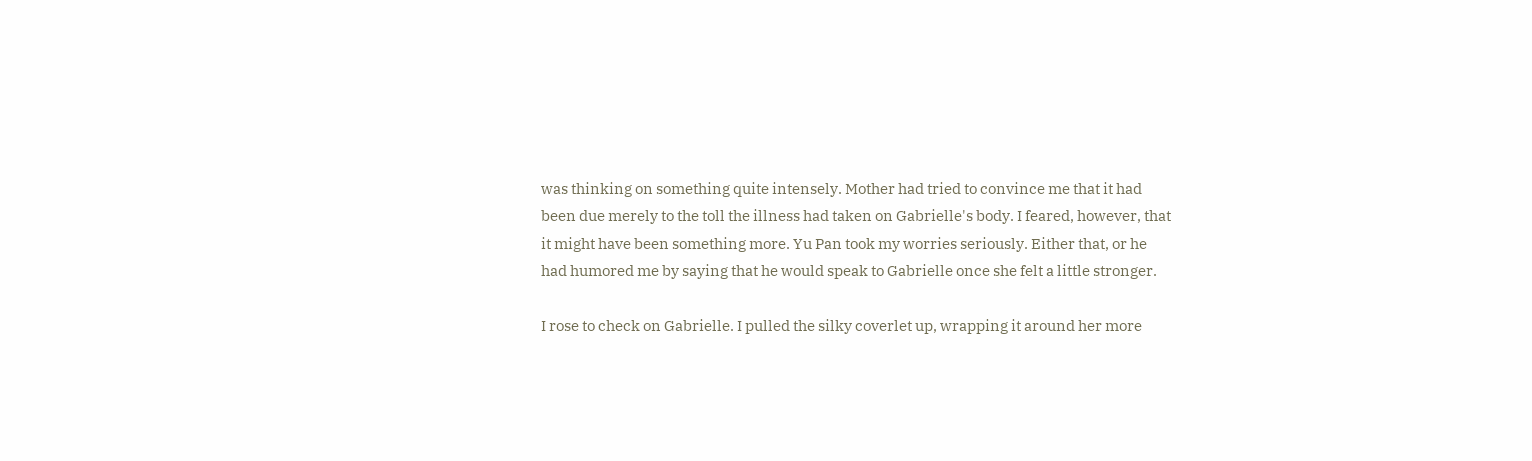was thinking on something quite intensely. Mother had tried to convince me that it had been due merely to the toll the illness had taken on Gabrielle's body. I feared, however, that it might have been something more. Yu Pan took my worries seriously. Either that, or he had humored me by saying that he would speak to Gabrielle once she felt a little stronger.

I rose to check on Gabrielle. I pulled the silky coverlet up, wrapping it around her more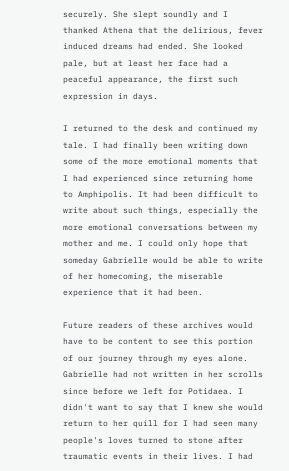securely. She slept soundly and I thanked Athena that the delirious, fever induced dreams had ended. She looked pale, but at least her face had a peaceful appearance, the first such expression in days.

I returned to the desk and continued my tale. I had finally been writing down some of the more emotional moments that I had experienced since returning home to Amphipolis. It had been difficult to write about such things, especially the more emotional conversations between my mother and me. I could only hope that someday Gabrielle would be able to write of her homecoming, the miserable experience that it had been.

Future readers of these archives would have to be content to see this portion of our journey through my eyes alone. Gabrielle had not written in her scrolls since before we left for Potidaea. I didn't want to say that I knew she would return to her quill for I had seen many people's loves turned to stone after traumatic events in their lives. I had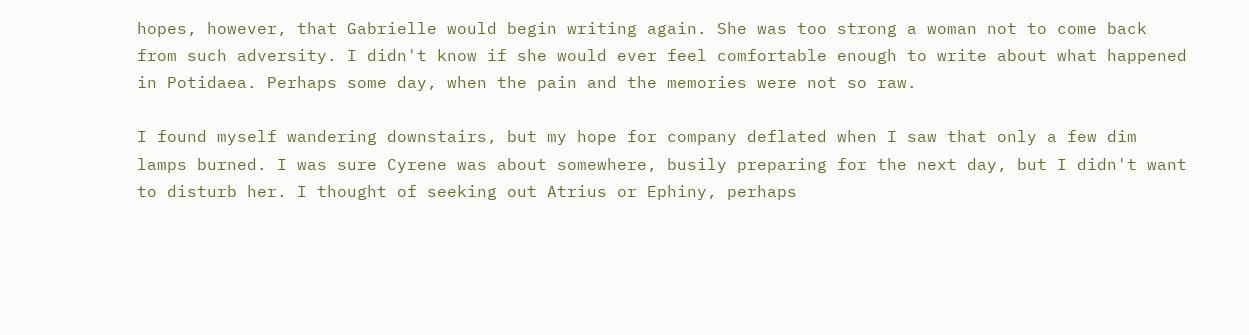hopes, however, that Gabrielle would begin writing again. She was too strong a woman not to come back from such adversity. I didn't know if she would ever feel comfortable enough to write about what happened in Potidaea. Perhaps some day, when the pain and the memories were not so raw.

I found myself wandering downstairs, but my hope for company deflated when I saw that only a few dim lamps burned. I was sure Cyrene was about somewhere, busily preparing for the next day, but I didn't want to disturb her. I thought of seeking out Atrius or Ephiny, perhaps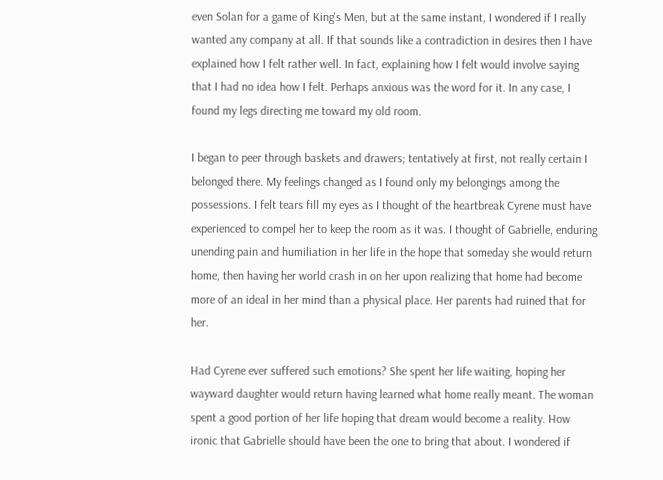even Solan for a game of King's Men, but at the same instant, I wondered if I really wanted any company at all. If that sounds like a contradiction in desires then I have explained how I felt rather well. In fact, explaining how I felt would involve saying that I had no idea how I felt. Perhaps anxious was the word for it. In any case, I found my legs directing me toward my old room.

I began to peer through baskets and drawers; tentatively at first, not really certain I belonged there. My feelings changed as I found only my belongings among the possessions. I felt tears fill my eyes as I thought of the heartbreak Cyrene must have experienced to compel her to keep the room as it was. I thought of Gabrielle, enduring unending pain and humiliation in her life in the hope that someday she would return home, then having her world crash in on her upon realizing that home had become more of an ideal in her mind than a physical place. Her parents had ruined that for her.

Had Cyrene ever suffered such emotions? She spent her life waiting, hoping her wayward daughter would return having learned what home really meant. The woman spent a good portion of her life hoping that dream would become a reality. How ironic that Gabrielle should have been the one to bring that about. I wondered if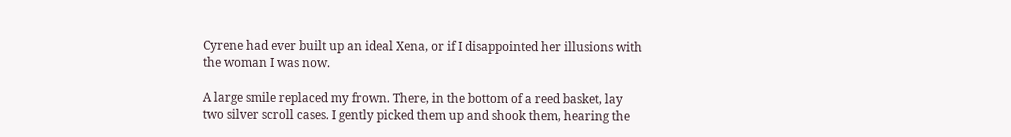Cyrene had ever built up an ideal Xena, or if I disappointed her illusions with the woman I was now.

A large smile replaced my frown. There, in the bottom of a reed basket, lay two silver scroll cases. I gently picked them up and shook them, hearing the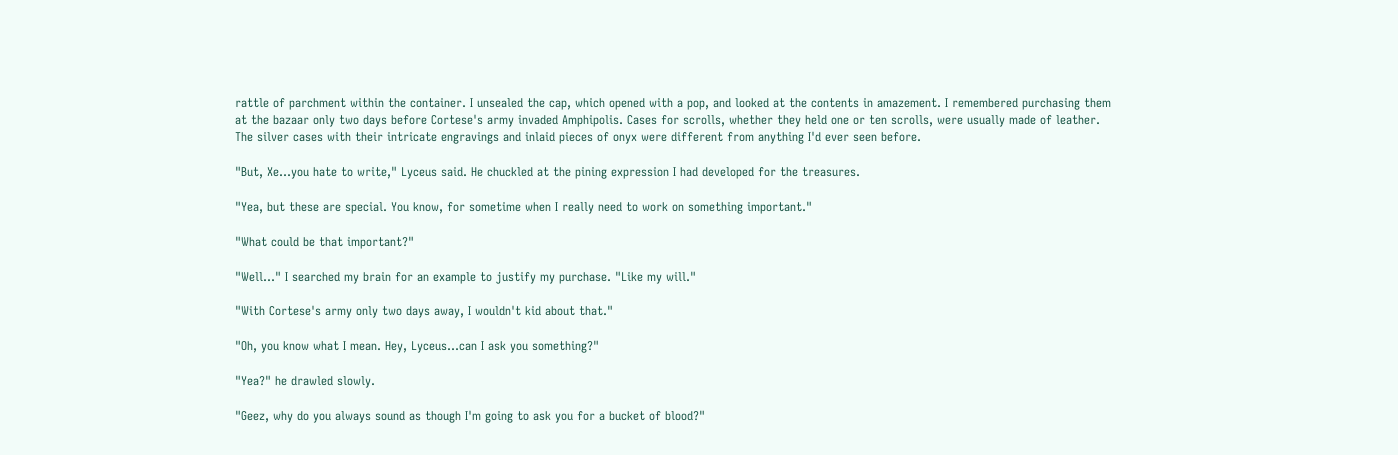rattle of parchment within the container. I unsealed the cap, which opened with a pop, and looked at the contents in amazement. I remembered purchasing them at the bazaar only two days before Cortese's army invaded Amphipolis. Cases for scrolls, whether they held one or ten scrolls, were usually made of leather. The silver cases with their intricate engravings and inlaid pieces of onyx were different from anything I'd ever seen before.

"But, Xe…you hate to write," Lyceus said. He chuckled at the pining expression I had developed for the treasures.

"Yea, but these are special. You know, for sometime when I really need to work on something important."

"What could be that important?"

"Well…" I searched my brain for an example to justify my purchase. "Like my will."

"With Cortese's army only two days away, I wouldn't kid about that."

"Oh, you know what I mean. Hey, Lyceus…can I ask you something?"

"Yea?" he drawled slowly.

"Geez, why do you always sound as though I'm going to ask you for a bucket of blood?"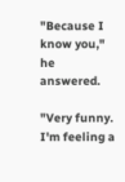"Because I know you," he answered.

"Very funny. I'm feeling a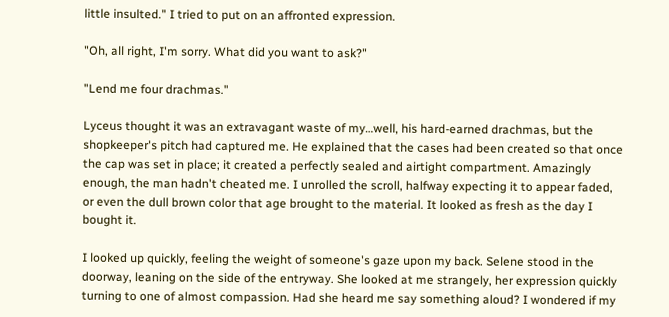little insulted." I tried to put on an affronted expression.

"Oh, all right, I'm sorry. What did you want to ask?"

"Lend me four drachmas."

Lyceus thought it was an extravagant waste of my…well, his hard-earned drachmas, but the shopkeeper's pitch had captured me. He explained that the cases had been created so that once the cap was set in place; it created a perfectly sealed and airtight compartment. Amazingly enough, the man hadn't cheated me. I unrolled the scroll, halfway expecting it to appear faded, or even the dull brown color that age brought to the material. It looked as fresh as the day I bought it.

I looked up quickly, feeling the weight of someone's gaze upon my back. Selene stood in the doorway, leaning on the side of the entryway. She looked at me strangely, her expression quickly turning to one of almost compassion. Had she heard me say something aloud? I wondered if my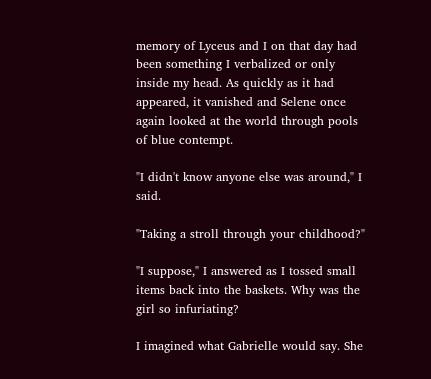memory of Lyceus and I on that day had been something I verbalized or only inside my head. As quickly as it had appeared, it vanished and Selene once again looked at the world through pools of blue contempt.

"I didn't know anyone else was around," I said.

"Taking a stroll through your childhood?"

"I suppose," I answered as I tossed small items back into the baskets. Why was the girl so infuriating?

I imagined what Gabrielle would say. She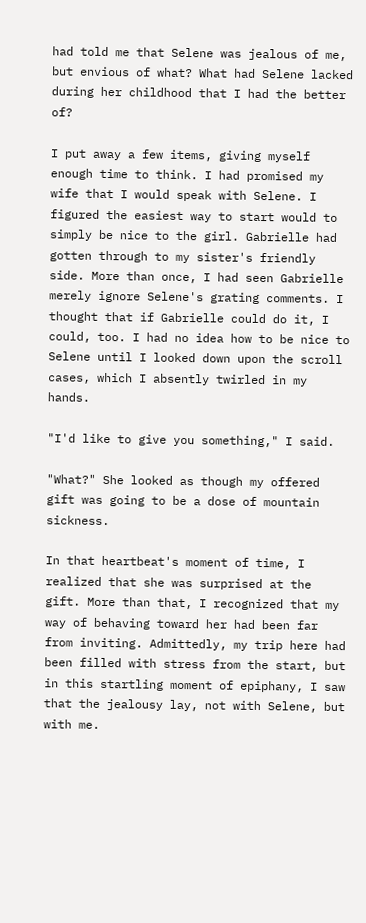had told me that Selene was jealous of me, but envious of what? What had Selene lacked during her childhood that I had the better of?

I put away a few items, giving myself enough time to think. I had promised my wife that I would speak with Selene. I figured the easiest way to start would to simply be nice to the girl. Gabrielle had gotten through to my sister's friendly side. More than once, I had seen Gabrielle merely ignore Selene's grating comments. I thought that if Gabrielle could do it, I could, too. I had no idea how to be nice to Selene until I looked down upon the scroll cases, which I absently twirled in my hands.

"I'd like to give you something," I said.

"What?" She looked as though my offered gift was going to be a dose of mountain sickness.

In that heartbeat's moment of time, I realized that she was surprised at the gift. More than that, I recognized that my way of behaving toward her had been far from inviting. Admittedly, my trip here had been filled with stress from the start, but in this startling moment of epiphany, I saw that the jealousy lay, not with Selene, but with me.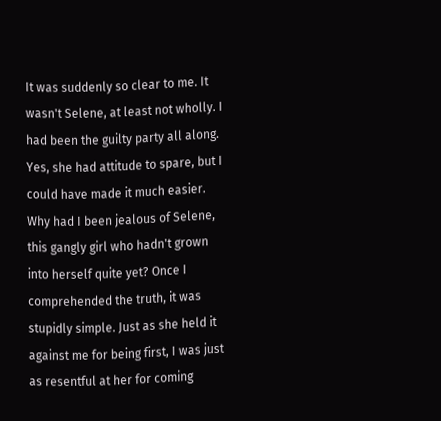It was suddenly so clear to me. It wasn't Selene, at least not wholly. I had been the guilty party all along. Yes, she had attitude to spare, but I could have made it much easier. Why had I been jealous of Selene, this gangly girl who hadn't grown into herself quite yet? Once I comprehended the truth, it was stupidly simple. Just as she held it against me for being first, I was just as resentful at her for coming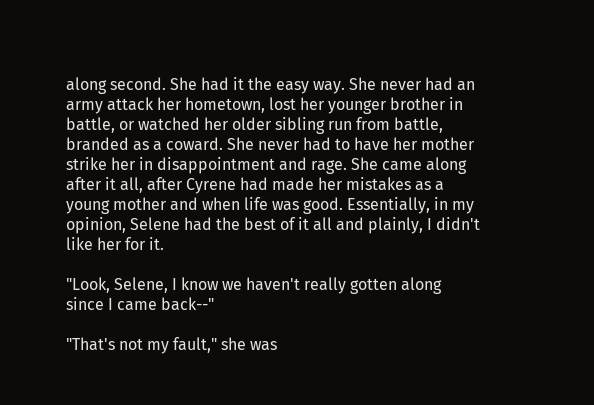along second. She had it the easy way. She never had an army attack her hometown, lost her younger brother in battle, or watched her older sibling run from battle, branded as a coward. She never had to have her mother strike her in disappointment and rage. She came along after it all, after Cyrene had made her mistakes as a young mother and when life was good. Essentially, in my opinion, Selene had the best of it all and plainly, I didn't like her for it.

"Look, Selene, I know we haven't really gotten along since I came back--"

"That's not my fault," she was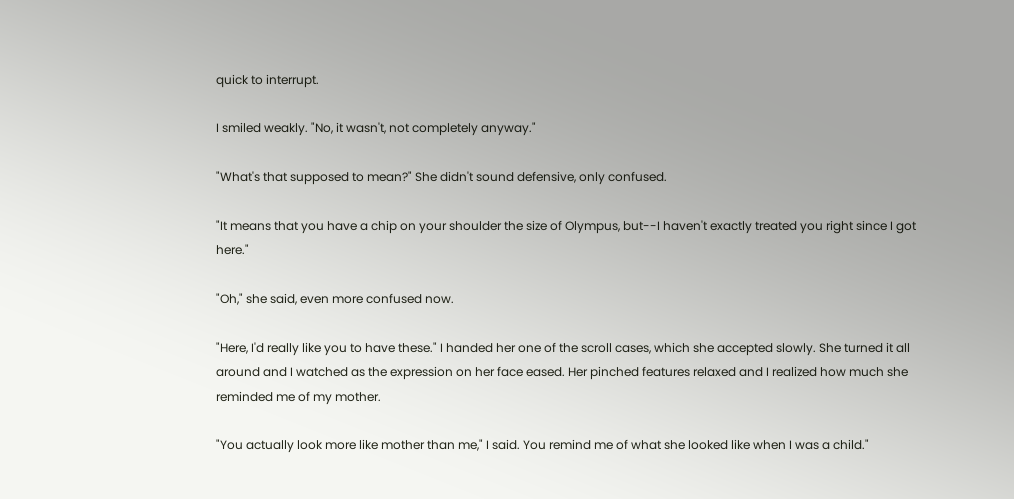quick to interrupt.

I smiled weakly. "No, it wasn't, not completely anyway."

"What's that supposed to mean?" She didn't sound defensive, only confused.

"It means that you have a chip on your shoulder the size of Olympus, but--I haven't exactly treated you right since I got here."

"Oh," she said, even more confused now.

"Here, I'd really like you to have these." I handed her one of the scroll cases, which she accepted slowly. She turned it all around and I watched as the expression on her face eased. Her pinched features relaxed and I realized how much she reminded me of my mother.

"You actually look more like mother than me," I said. You remind me of what she looked like when I was a child."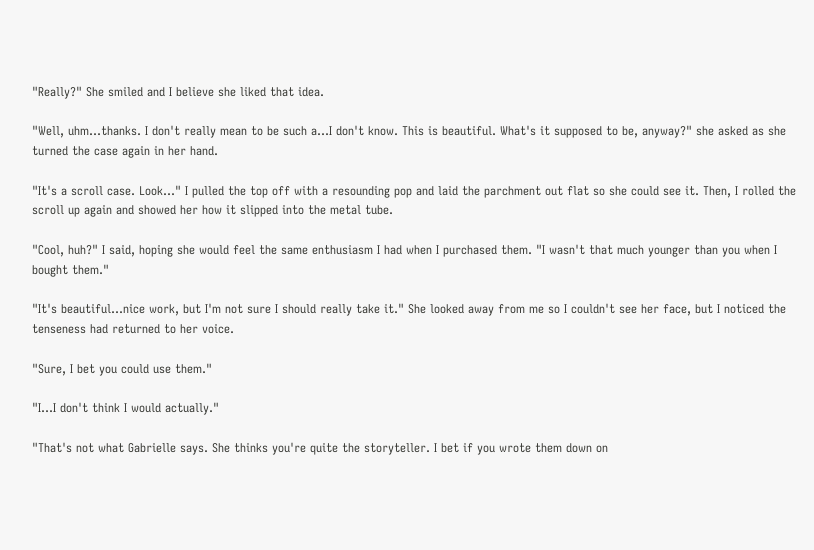"Really?" She smiled and I believe she liked that idea.

"Well, uhm…thanks. I don't really mean to be such a…I don't know. This is beautiful. What's it supposed to be, anyway?" she asked as she turned the case again in her hand.

"It's a scroll case. Look…" I pulled the top off with a resounding pop and laid the parchment out flat so she could see it. Then, I rolled the scroll up again and showed her how it slipped into the metal tube.

"Cool, huh?" I said, hoping she would feel the same enthusiasm I had when I purchased them. "I wasn't that much younger than you when I bought them."

"It's beautiful…nice work, but I'm not sure I should really take it." She looked away from me so I couldn't see her face, but I noticed the tenseness had returned to her voice.

"Sure, I bet you could use them."

"I…I don't think I would actually."

"That's not what Gabrielle says. She thinks you're quite the storyteller. I bet if you wrote them down on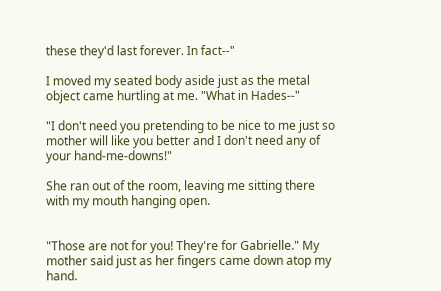these they'd last forever. In fact--"

I moved my seated body aside just as the metal object came hurtling at me. "What in Hades--"

"I don't need you pretending to be nice to me just so mother will like you better and I don't need any of your hand-me-downs!"

She ran out of the room, leaving me sitting there with my mouth hanging open.


"Those are not for you! They're for Gabrielle." My mother said just as her fingers came down atop my hand.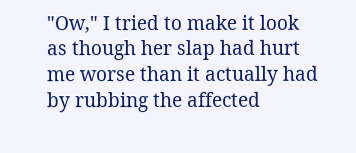"Ow," I tried to make it look as though her slap had hurt me worse than it actually had by rubbing the affected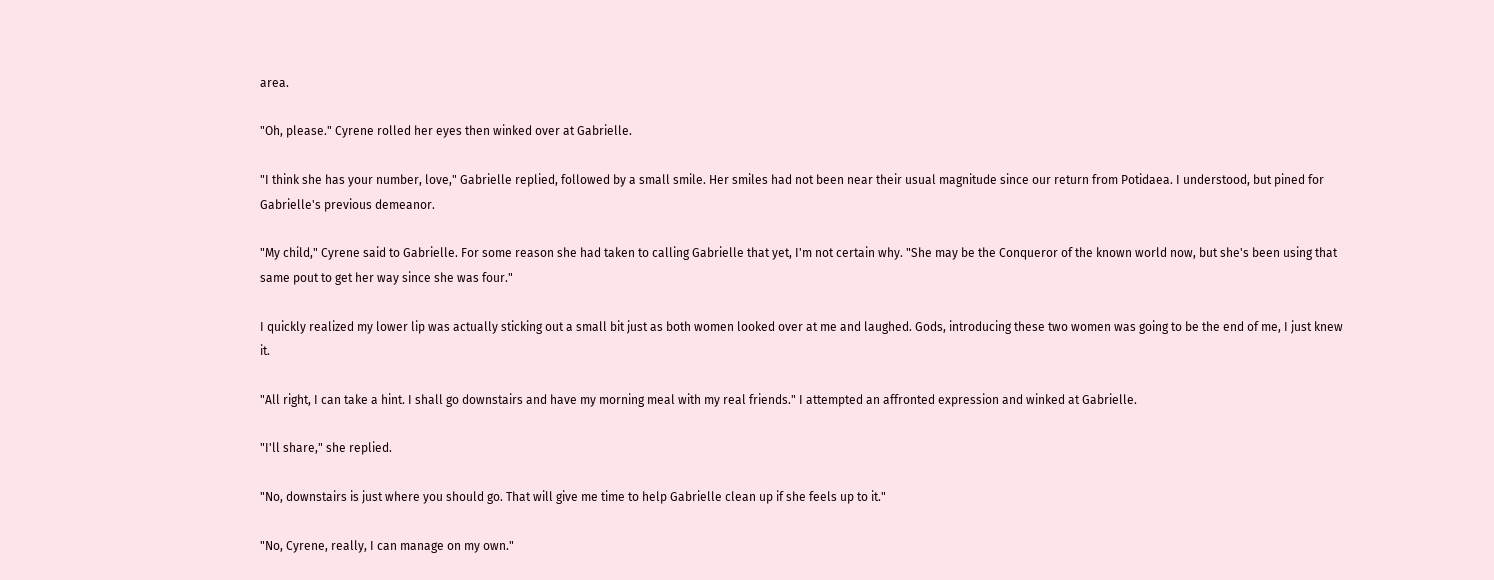area.

"Oh, please." Cyrene rolled her eyes then winked over at Gabrielle.

"I think she has your number, love," Gabrielle replied, followed by a small smile. Her smiles had not been near their usual magnitude since our return from Potidaea. I understood, but pined for Gabrielle's previous demeanor.

"My child," Cyrene said to Gabrielle. For some reason she had taken to calling Gabrielle that yet, I'm not certain why. "She may be the Conqueror of the known world now, but she's been using that same pout to get her way since she was four."

I quickly realized my lower lip was actually sticking out a small bit just as both women looked over at me and laughed. Gods, introducing these two women was going to be the end of me, I just knew it.

"All right, I can take a hint. I shall go downstairs and have my morning meal with my real friends." I attempted an affronted expression and winked at Gabrielle.

"I'll share," she replied.

"No, downstairs is just where you should go. That will give me time to help Gabrielle clean up if she feels up to it."

"No, Cyrene, really, I can manage on my own."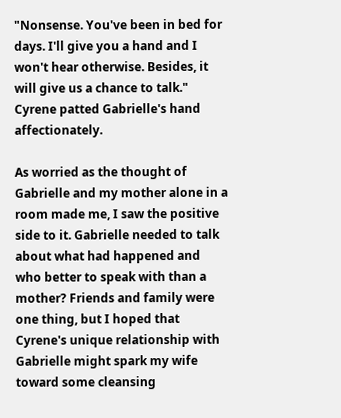"Nonsense. You've been in bed for days. I'll give you a hand and I won't hear otherwise. Besides, it will give us a chance to talk." Cyrene patted Gabrielle's hand affectionately.

As worried as the thought of Gabrielle and my mother alone in a room made me, I saw the positive side to it. Gabrielle needed to talk about what had happened and who better to speak with than a mother? Friends and family were one thing, but I hoped that Cyrene's unique relationship with Gabrielle might spark my wife toward some cleansing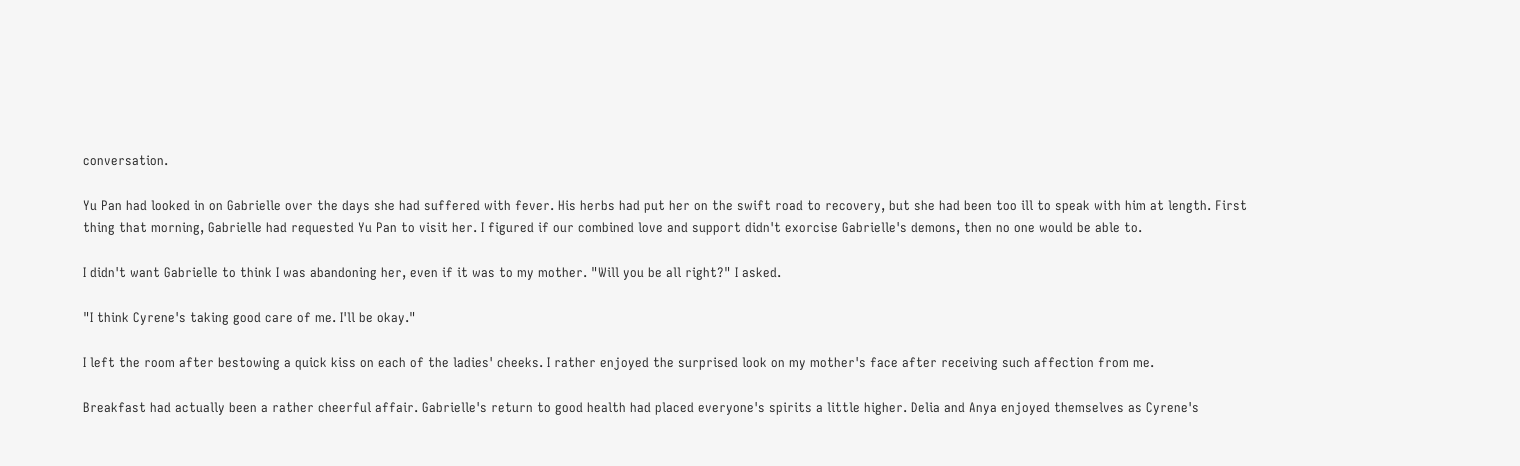conversation.

Yu Pan had looked in on Gabrielle over the days she had suffered with fever. His herbs had put her on the swift road to recovery, but she had been too ill to speak with him at length. First thing that morning, Gabrielle had requested Yu Pan to visit her. I figured if our combined love and support didn't exorcise Gabrielle's demons, then no one would be able to.

I didn't want Gabrielle to think I was abandoning her, even if it was to my mother. "Will you be all right?" I asked.

"I think Cyrene's taking good care of me. I'll be okay."

I left the room after bestowing a quick kiss on each of the ladies' cheeks. I rather enjoyed the surprised look on my mother's face after receiving such affection from me.

Breakfast had actually been a rather cheerful affair. Gabrielle's return to good health had placed everyone's spirits a little higher. Delia and Anya enjoyed themselves as Cyrene's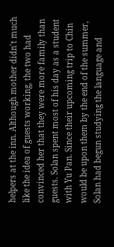helpers at the inn. Although mother didn't much like the idea of guests working, the two had convinced her that they were more family than guests. Solan spent most of his day as a student with Yu Pan. Since their upcoming trip to Chin would be upon them by the end of the summer, Solan had begun studying the language and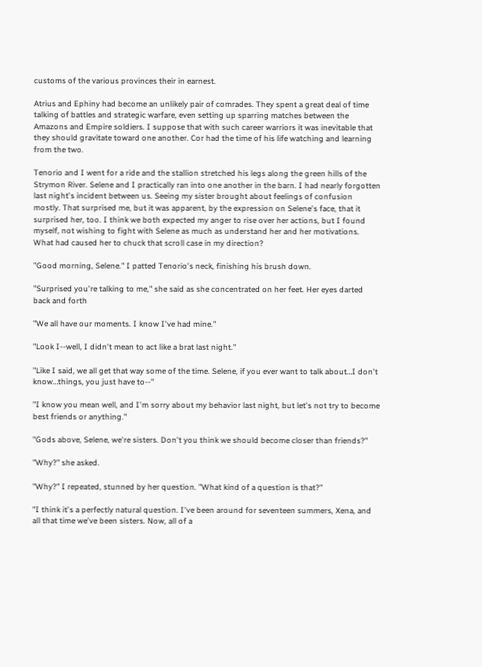customs of the various provinces their in earnest.

Atrius and Ephiny had become an unlikely pair of comrades. They spent a great deal of time talking of battles and strategic warfare, even setting up sparring matches between the Amazons and Empire soldiers. I suppose that with such career warriors it was inevitable that they should gravitate toward one another. Cor had the time of his life watching and learning from the two.

Tenorio and I went for a ride and the stallion stretched his legs along the green hills of the Strymon River. Selene and I practically ran into one another in the barn. I had nearly forgotten last night's incident between us. Seeing my sister brought about feelings of confusion mostly. That surprised me, but it was apparent, by the expression on Selene's face, that it surprised her, too. I think we both expected my anger to rise over her actions, but I found myself, not wishing to fight with Selene as much as understand her and her motivations. What had caused her to chuck that scroll case in my direction?

"Good morning, Selene." I patted Tenorio's neck, finishing his brush down.

"Surprised you're talking to me," she said as she concentrated on her feet. Her eyes darted back and forth

"We all have our moments. I know I've had mine."

"Look I--well, I didn't mean to act like a brat last night."

"Like I said, we all get that way some of the time. Selene, if you ever want to talk about…I don't know…things, you just have to--"

"I know you mean well, and I'm sorry about my behavior last night, but let's not try to become best friends or anything."

"Gods above, Selene, we're sisters. Don't you think we should become closer than friends?"

"Why?" she asked.

"Why?" I repeated, stunned by her question. "What kind of a question is that?"

"I think it's a perfectly natural question. I've been around for seventeen summers, Xena, and all that time we've been sisters. Now, all of a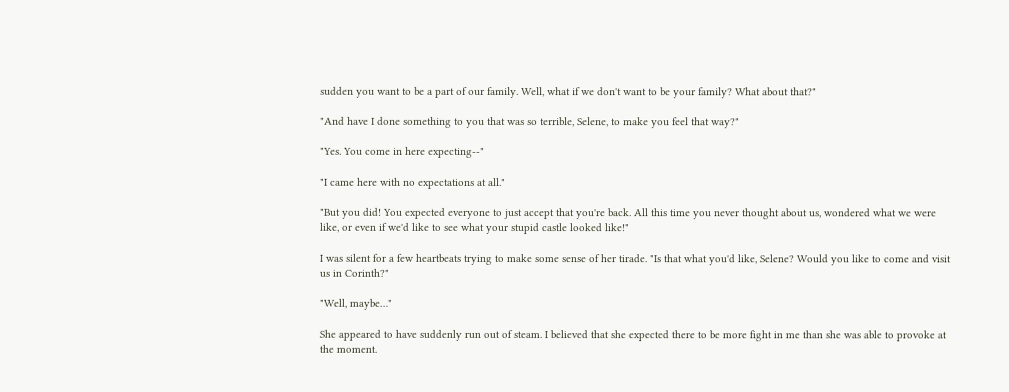sudden you want to be a part of our family. Well, what if we don't want to be your family? What about that?"

"And have I done something to you that was so terrible, Selene, to make you feel that way?"

"Yes. You come in here expecting--"

"I came here with no expectations at all."

"But you did! You expected everyone to just accept that you're back. All this time you never thought about us, wondered what we were like, or even if we'd like to see what your stupid castle looked like!"

I was silent for a few heartbeats trying to make some sense of her tirade. "Is that what you'd like, Selene? Would you like to come and visit us in Corinth?"

"Well, maybe…"

She appeared to have suddenly run out of steam. I believed that she expected there to be more fight in me than she was able to provoke at the moment.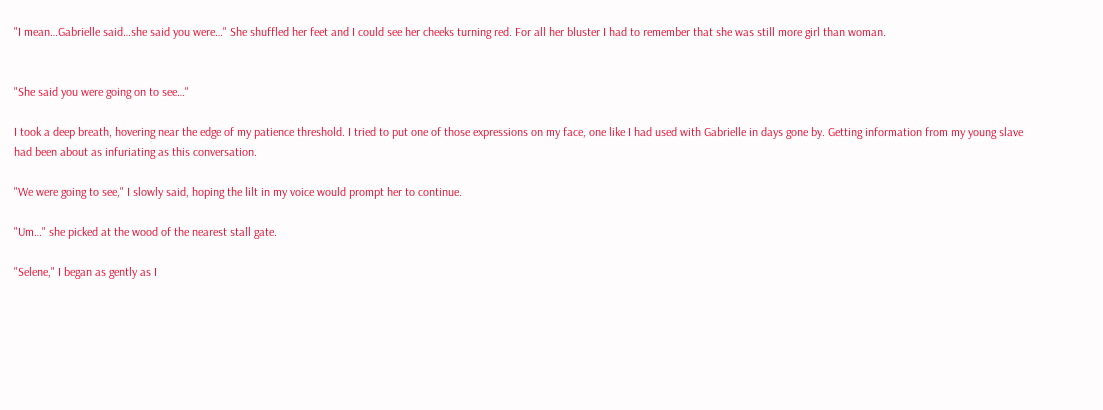"I mean…Gabrielle said…she said you were…" She shuffled her feet and I could see her cheeks turning red. For all her bluster I had to remember that she was still more girl than woman.


"She said you were going on to see…"

I took a deep breath, hovering near the edge of my patience threshold. I tried to put one of those expressions on my face, one like I had used with Gabrielle in days gone by. Getting information from my young slave had been about as infuriating as this conversation.

"We were going to see," I slowly said, hoping the lilt in my voice would prompt her to continue.

"Um…" she picked at the wood of the nearest stall gate.

"Selene," I began as gently as I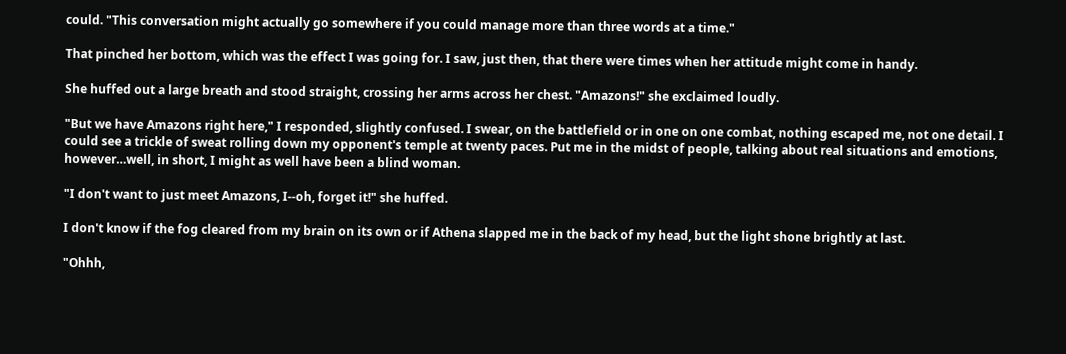could. "This conversation might actually go somewhere if you could manage more than three words at a time."

That pinched her bottom, which was the effect I was going for. I saw, just then, that there were times when her attitude might come in handy.

She huffed out a large breath and stood straight, crossing her arms across her chest. "Amazons!" she exclaimed loudly.

"But we have Amazons right here," I responded, slightly confused. I swear, on the battlefield or in one on one combat, nothing escaped me, not one detail. I could see a trickle of sweat rolling down my opponent's temple at twenty paces. Put me in the midst of people, talking about real situations and emotions, however…well, in short, I might as well have been a blind woman.

"I don't want to just meet Amazons, I--oh, forget it!" she huffed.

I don't know if the fog cleared from my brain on its own or if Athena slapped me in the back of my head, but the light shone brightly at last.

"Ohhh,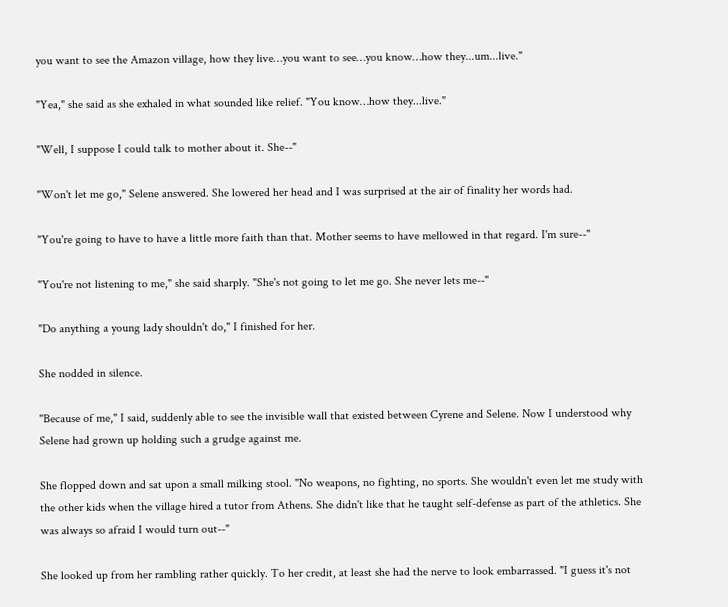you want to see the Amazon village, how they live…you want to see…you know…how they...um...live."

"Yea," she said as she exhaled in what sounded like relief. "You know…how they...live."

"Well, I suppose I could talk to mother about it. She--"

"Won't let me go," Selene answered. She lowered her head and I was surprised at the air of finality her words had.

"You're going to have to have a little more faith than that. Mother seems to have mellowed in that regard. I'm sure--"

"You're not listening to me," she said sharply. "She's not going to let me go. She never lets me--"

"Do anything a young lady shouldn't do," I finished for her.

She nodded in silence.

"Because of me," I said, suddenly able to see the invisible wall that existed between Cyrene and Selene. Now I understood why Selene had grown up holding such a grudge against me.

She flopped down and sat upon a small milking stool. "No weapons, no fighting, no sports. She wouldn't even let me study with the other kids when the village hired a tutor from Athens. She didn't like that he taught self-defense as part of the athletics. She was always so afraid I would turn out--"

She looked up from her rambling rather quickly. To her credit, at least she had the nerve to look embarrassed. "I guess it's not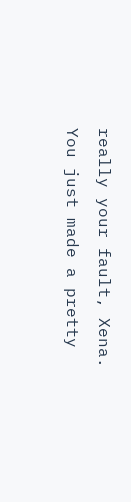really your fault, Xena. You just made a pretty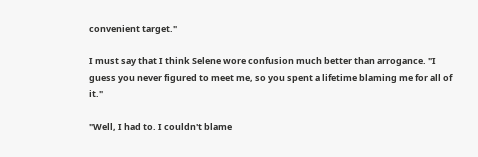convenient target."

I must say that I think Selene wore confusion much better than arrogance. "I guess you never figured to meet me, so you spent a lifetime blaming me for all of it."

"Well, I had to. I couldn't blame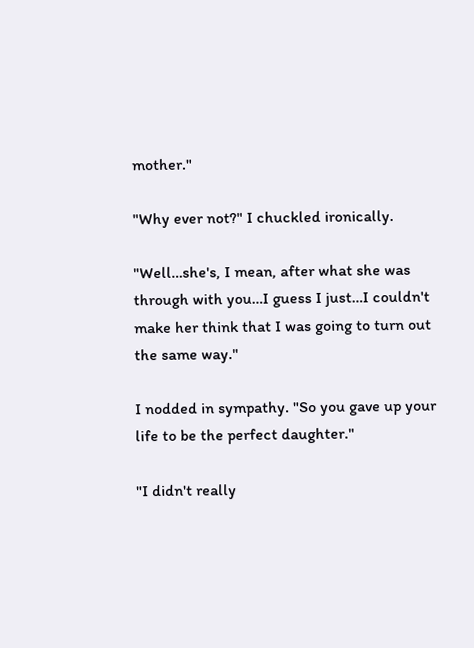mother."

"Why ever not?" I chuckled ironically.

"Well…she's, I mean, after what she was through with you…I guess I just…I couldn't make her think that I was going to turn out the same way."

I nodded in sympathy. "So you gave up your life to be the perfect daughter."

"I didn't really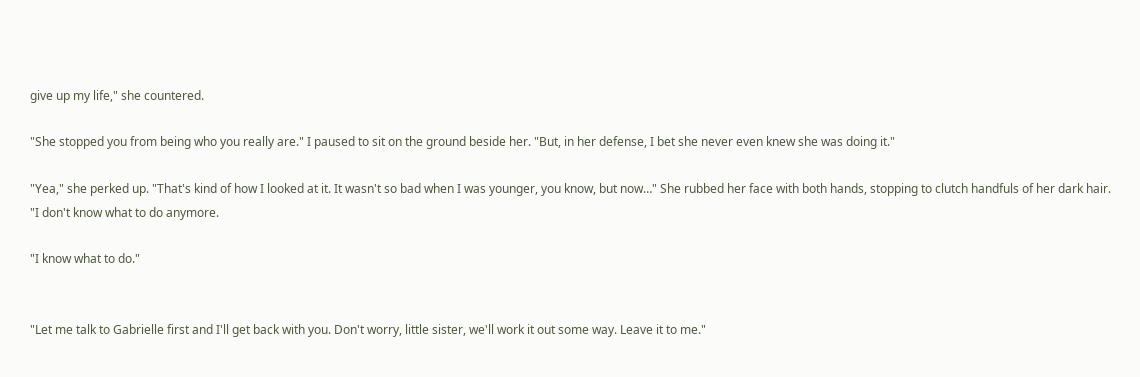give up my life," she countered.

"She stopped you from being who you really are." I paused to sit on the ground beside her. "But, in her defense, I bet she never even knew she was doing it."

"Yea," she perked up. "That's kind of how I looked at it. It wasn't so bad when I was younger, you know, but now…" She rubbed her face with both hands, stopping to clutch handfuls of her dark hair. "I don't know what to do anymore.

"I know what to do."


"Let me talk to Gabrielle first and I'll get back with you. Don't worry, little sister, we'll work it out some way. Leave it to me."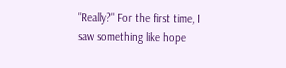"Really?" For the first time, I saw something like hope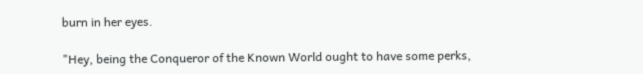burn in her eyes.

"Hey, being the Conqueror of the Known World ought to have some perks,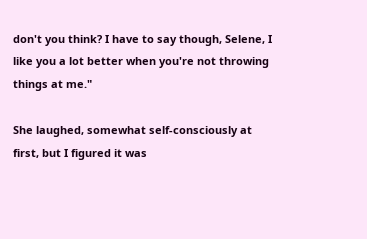don't you think? I have to say though, Selene, I like you a lot better when you're not throwing things at me."

She laughed, somewhat self-consciously at first, but I figured it was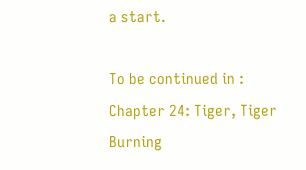a start.

To be continued in : Chapter 24: Tiger, Tiger Burning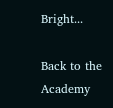Bright...

Back to the Academy